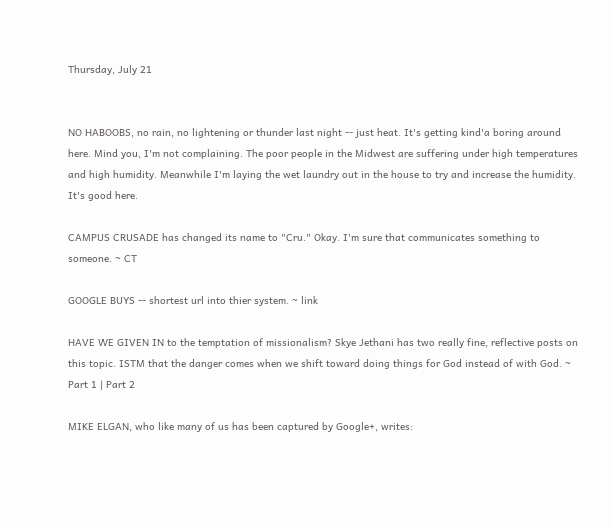Thursday, July 21


NO HABOOBS, no rain, no lightening or thunder last night -- just heat. It's getting kind'a boring around here. Mind you, I'm not complaining. The poor people in the Midwest are suffering under high temperatures and high humidity. Meanwhile I'm laying the wet laundry out in the house to try and increase the humidity. It's good here.

CAMPUS CRUSADE has changed its name to "Cru." Okay. I'm sure that communicates something to someone. ~ CT

GOOGLE BUYS -- shortest url into thier system. ~ link

HAVE WE GIVEN IN to the temptation of missionalism? Skye Jethani has two really fine, reflective posts on this topic. ISTM that the danger comes when we shift toward doing things for God instead of with God. ~ Part 1 | Part 2

MIKE ELGAN, who like many of us has been captured by Google+, writes: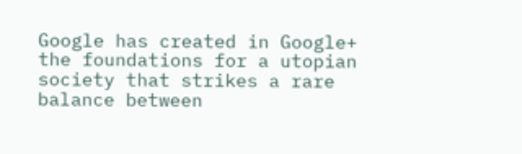Google has created in Google+ the foundations for a utopian society that strikes a rare balance between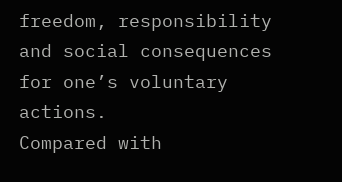freedom, responsibility and social consequences for one’s voluntary actions.
Compared with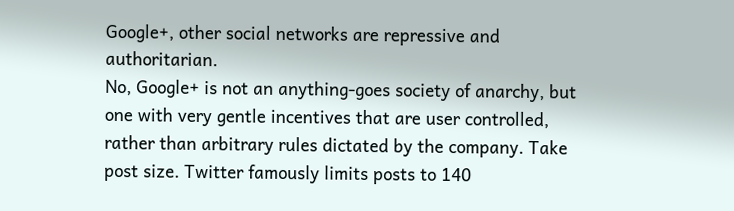Google+, other social networks are repressive and authoritarian.
No, Google+ is not an anything-goes society of anarchy, but one with very gentle incentives that are user controlled, rather than arbitrary rules dictated by the company. Take post size. Twitter famously limits posts to 140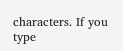characters. If you type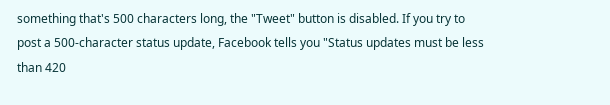something that's 500 characters long, the "Tweet" button is disabled. If you try to post a 500-character status update, Facebook tells you "Status updates must be less than 420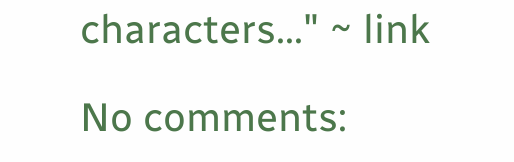characters..." ~ link

No comments: